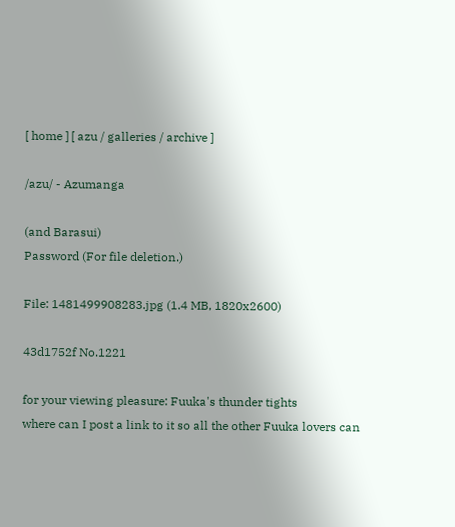[ home ] [ azu / galleries / archive ]

/azu/ - Azumanga

(and Barasui)
Password (For file deletion.)

File: 1481499908283.jpg (1.4 MB, 1820x2600)

43d1752f No.1221

for your viewing pleasure: Fuuka's thunder tights
where can I post a link to it so all the other Fuuka lovers can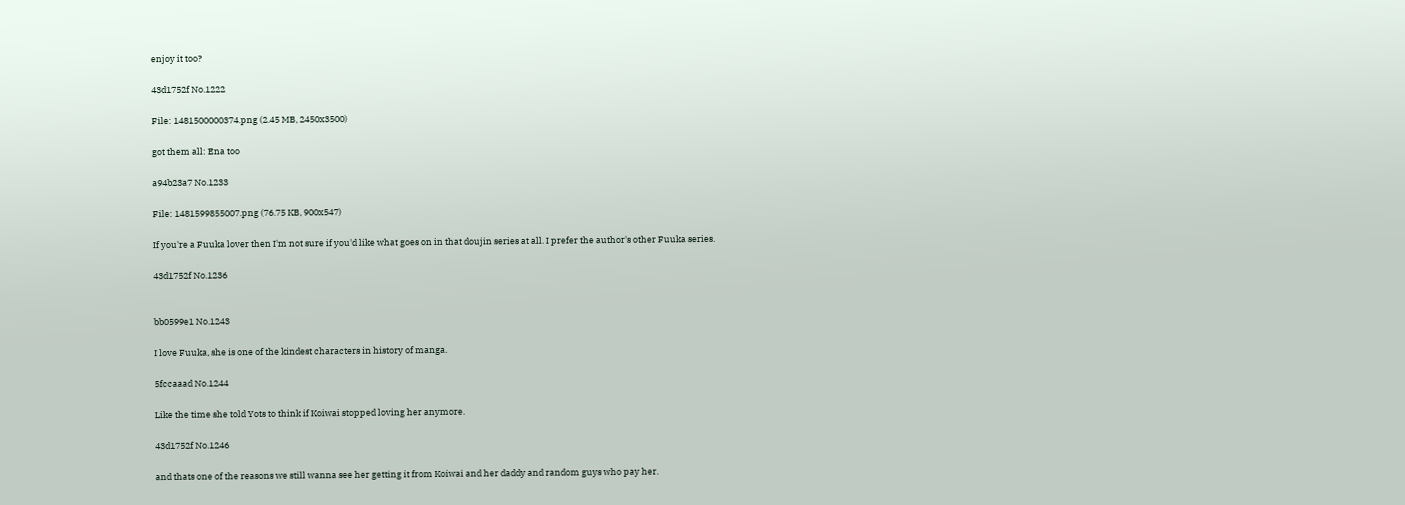enjoy it too?

43d1752f No.1222

File: 1481500000374.png (2.45 MB, 2450x3500)

got them all: Ena too

a94b23a7 No.1233

File: 1481599855007.png (76.75 KB, 900x547)

If you're a Fuuka lover then I'm not sure if you'd like what goes on in that doujin series at all. I prefer the author's other Fuuka series.

43d1752f No.1236


bb0599e1 No.1243

I love Fuuka, she is one of the kindest characters in history of manga.

5fccaaad No.1244

Like the time she told Yots to think if Koiwai stopped loving her anymore.

43d1752f No.1246

and thats one of the reasons we still wanna see her getting it from Koiwai and her daddy and random guys who pay her.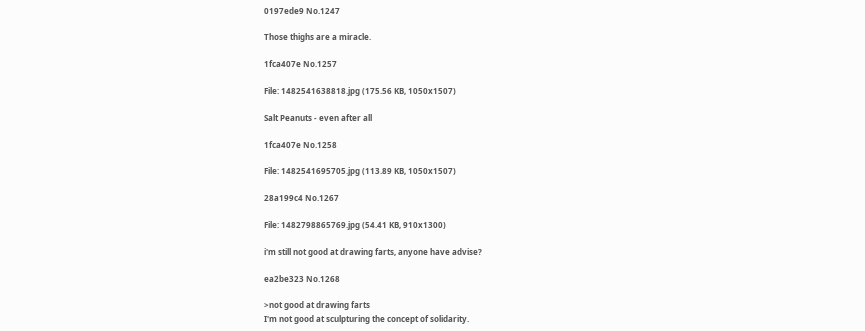0197ede9 No.1247

Those thighs are a miracle.

1fca407e No.1257

File: 1482541638818.jpg (175.56 KB, 1050x1507)

Salt Peanuts - even after all

1fca407e No.1258

File: 1482541695705.jpg (113.89 KB, 1050x1507)

28a199c4 No.1267

File: 1482798865769.jpg (54.41 KB, 910x1300)

i'm still not good at drawing farts, anyone have advise?

ea2be323 No.1268

>not good at drawing farts
I'm not good at sculpturing the concept of solidarity.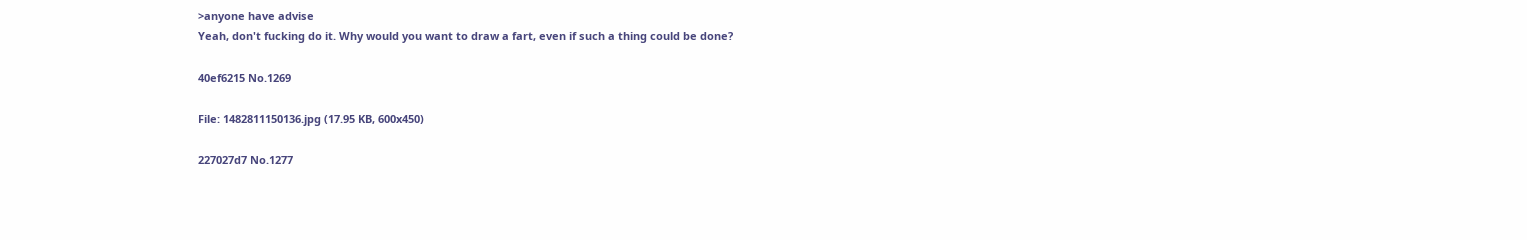>anyone have advise
Yeah, don't fucking do it. Why would you want to draw a fart, even if such a thing could be done?

40ef6215 No.1269

File: 1482811150136.jpg (17.95 KB, 600x450)

227027d7 No.1277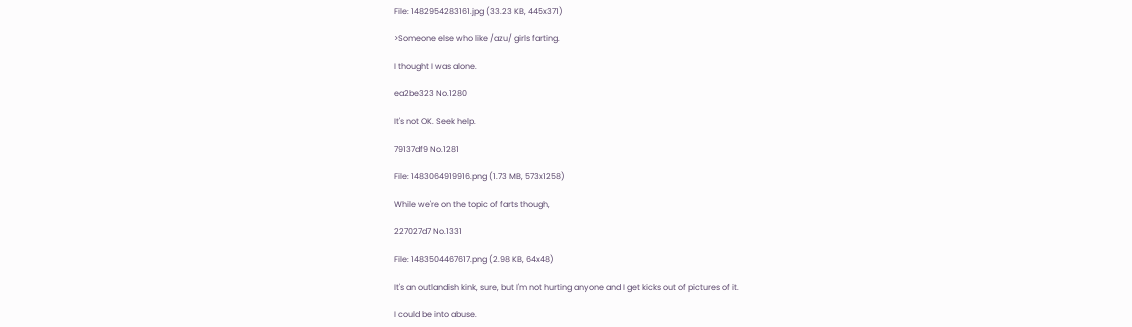File: 1482954283161.jpg (33.23 KB, 445x371)

>Someone else who like /azu/ girls farting.

I thought I was alone.

ea2be323 No.1280

It's not OK. Seek help.

79137df9 No.1281

File: 1483064919916.png (1.73 MB, 573x1258)

While we're on the topic of farts though,

227027d7 No.1331

File: 1483504467617.png (2.98 KB, 64x48)

It's an outlandish kink, sure, but I'm not hurting anyone and I get kicks out of pictures of it.

I could be into abuse.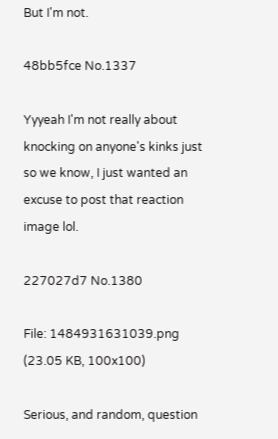But I'm not.

48bb5fce No.1337

Yyyeah I'm not really about knocking on anyone's kinks just so we know, I just wanted an excuse to post that reaction image lol.

227027d7 No.1380

File: 1484931631039.png (23.05 KB, 100x100)

Serious, and random, question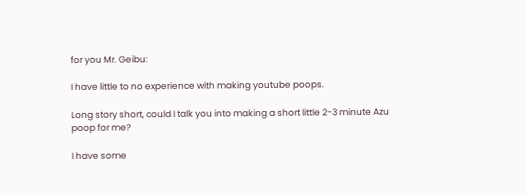for you Mr. Geibu:

I have little to no experience with making youtube poops.

Long story short, could I talk you into making a short little 2-3 minute Azu poop for me?

I have some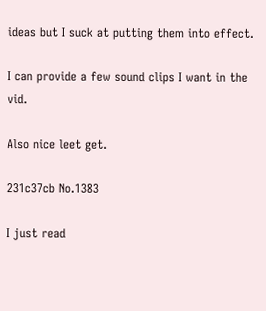ideas but I suck at putting them into effect.

I can provide a few sound clips I want in the vid.

Also nice leet get.

231c37cb No.1383

I just read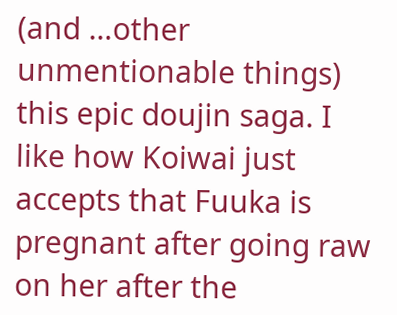(and …other unmentionable things) this epic doujin saga. I like how Koiwai just accepts that Fuuka is pregnant after going raw on her after the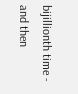bijillionth time - and then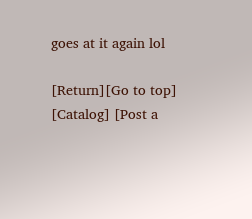goes at it again lol

[Return][Go to top] [Catalog] [Post a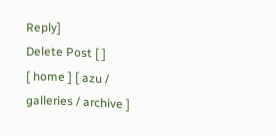Reply]
Delete Post [ ]
[ home ] [ azu / galleries / archive ]